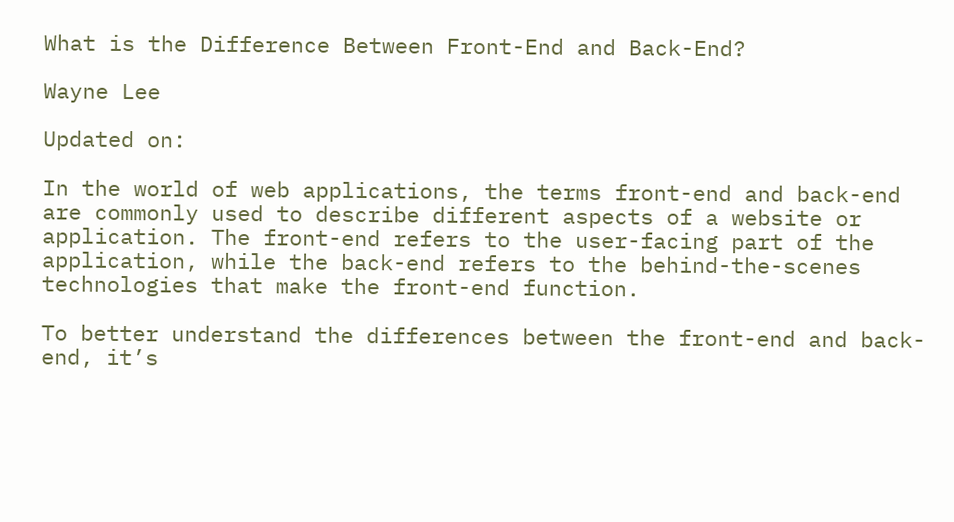What is the Difference Between Front-End and Back-End?

Wayne Lee

Updated on:

In the world of web applications, the terms front-end and back-end are commonly used to describe different aspects of a website or application. The front-end refers to the user-facing part of the application, while the back-end refers to the behind-the-scenes technologies that make the front-end function.

To better understand the differences between the front-end and back-end, it’s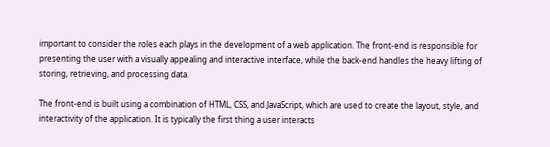important to consider the roles each plays in the development of a web application. The front-end is responsible for presenting the user with a visually appealing and interactive interface, while the back-end handles the heavy lifting of storing, retrieving, and processing data.

The front-end is built using a combination of HTML, CSS, and JavaScript, which are used to create the layout, style, and interactivity of the application. It is typically the first thing a user interacts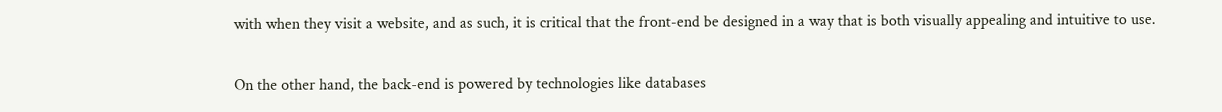with when they visit a website, and as such, it is critical that the front-end be designed in a way that is both visually appealing and intuitive to use.

On the other hand, the back-end is powered by technologies like databases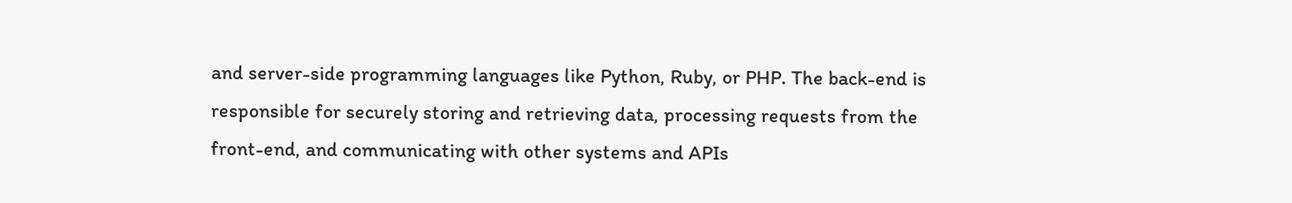and server-side programming languages like Python, Ruby, or PHP. The back-end is responsible for securely storing and retrieving data, processing requests from the front-end, and communicating with other systems and APIs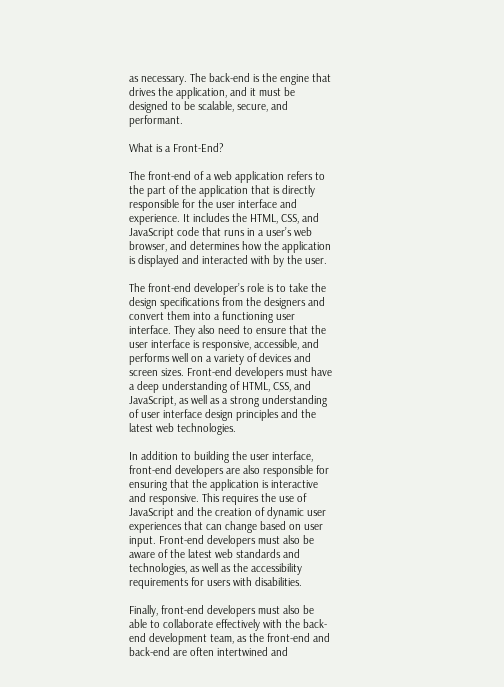as necessary. The back-end is the engine that drives the application, and it must be designed to be scalable, secure, and performant.

What is a Front-End?

The front-end of a web application refers to the part of the application that is directly responsible for the user interface and experience. It includes the HTML, CSS, and JavaScript code that runs in a user’s web browser, and determines how the application is displayed and interacted with by the user.

The front-end developer’s role is to take the design specifications from the designers and convert them into a functioning user interface. They also need to ensure that the user interface is responsive, accessible, and performs well on a variety of devices and screen sizes. Front-end developers must have a deep understanding of HTML, CSS, and JavaScript, as well as a strong understanding of user interface design principles and the latest web technologies.

In addition to building the user interface, front-end developers are also responsible for ensuring that the application is interactive and responsive. This requires the use of JavaScript and the creation of dynamic user experiences that can change based on user input. Front-end developers must also be aware of the latest web standards and technologies, as well as the accessibility requirements for users with disabilities.

Finally, front-end developers must also be able to collaborate effectively with the back-end development team, as the front-end and back-end are often intertwined and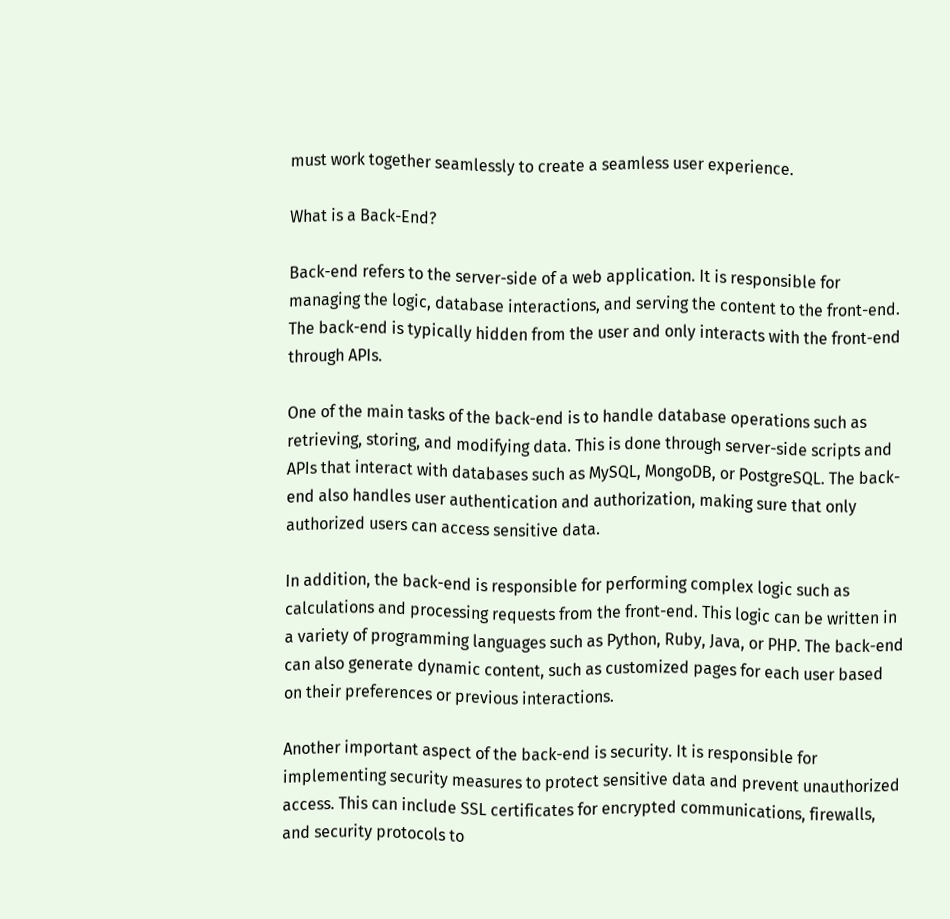must work together seamlessly to create a seamless user experience.

What is a Back-End?

Back-end refers to the server-side of a web application. It is responsible for managing the logic, database interactions, and serving the content to the front-end. The back-end is typically hidden from the user and only interacts with the front-end through APIs.

One of the main tasks of the back-end is to handle database operations such as retrieving, storing, and modifying data. This is done through server-side scripts and APIs that interact with databases such as MySQL, MongoDB, or PostgreSQL. The back-end also handles user authentication and authorization, making sure that only authorized users can access sensitive data.

In addition, the back-end is responsible for performing complex logic such as calculations and processing requests from the front-end. This logic can be written in a variety of programming languages such as Python, Ruby, Java, or PHP. The back-end can also generate dynamic content, such as customized pages for each user based on their preferences or previous interactions.

Another important aspect of the back-end is security. It is responsible for implementing security measures to protect sensitive data and prevent unauthorized access. This can include SSL certificates for encrypted communications, firewalls, and security protocols to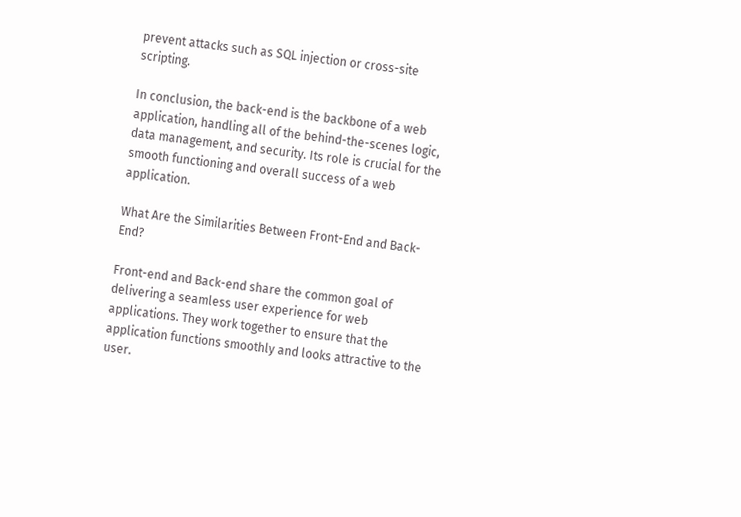prevent attacks such as SQL injection or cross-site scripting.

In conclusion, the back-end is the backbone of a web application, handling all of the behind-the-scenes logic, data management, and security. Its role is crucial for the smooth functioning and overall success of a web application.

What Are the Similarities Between Front-End and Back-End?

Front-end and Back-end share the common goal of delivering a seamless user experience for web applications. They work together to ensure that the application functions smoothly and looks attractive to the user.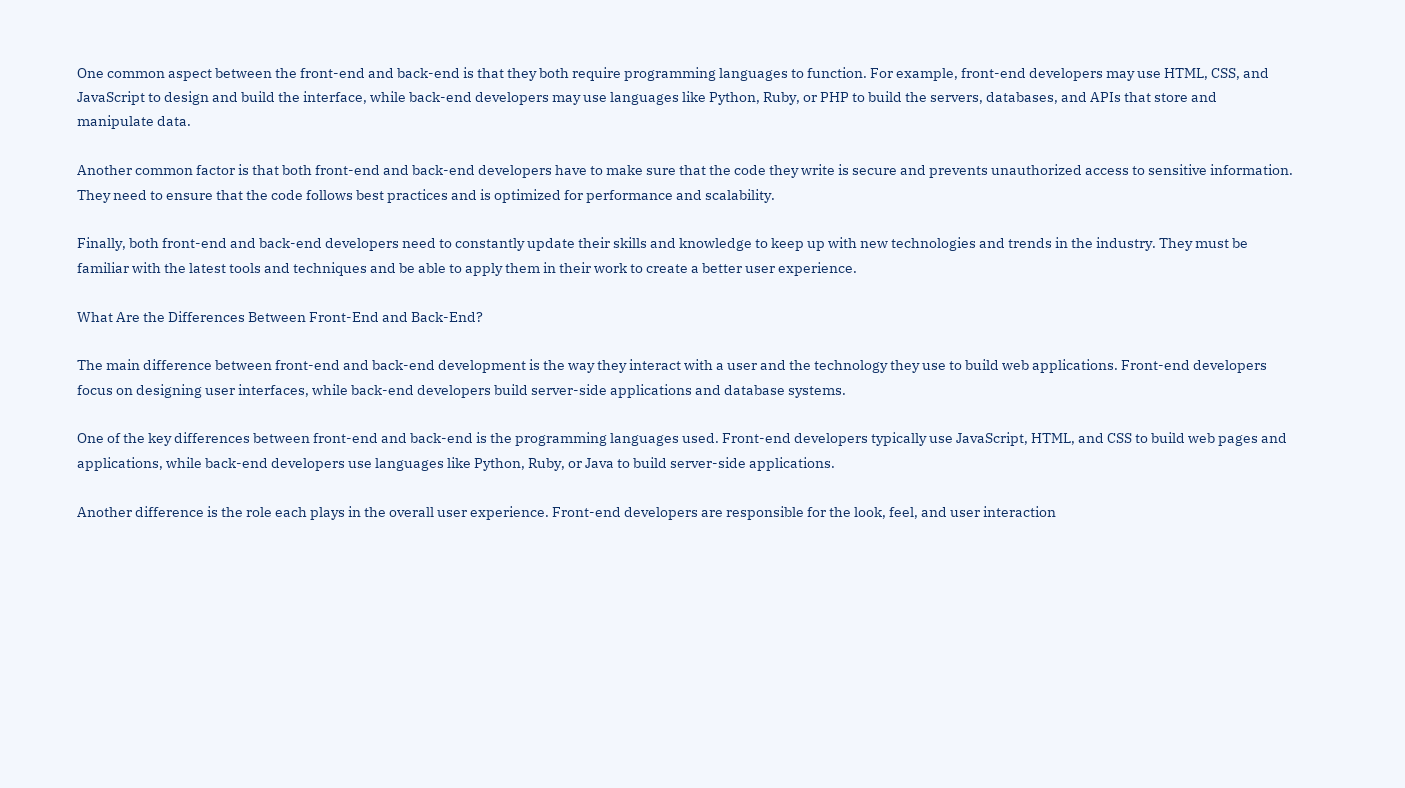One common aspect between the front-end and back-end is that they both require programming languages to function. For example, front-end developers may use HTML, CSS, and JavaScript to design and build the interface, while back-end developers may use languages like Python, Ruby, or PHP to build the servers, databases, and APIs that store and manipulate data.

Another common factor is that both front-end and back-end developers have to make sure that the code they write is secure and prevents unauthorized access to sensitive information. They need to ensure that the code follows best practices and is optimized for performance and scalability.

Finally, both front-end and back-end developers need to constantly update their skills and knowledge to keep up with new technologies and trends in the industry. They must be familiar with the latest tools and techniques and be able to apply them in their work to create a better user experience.

What Are the Differences Between Front-End and Back-End?

The main difference between front-end and back-end development is the way they interact with a user and the technology they use to build web applications. Front-end developers focus on designing user interfaces, while back-end developers build server-side applications and database systems.

One of the key differences between front-end and back-end is the programming languages used. Front-end developers typically use JavaScript, HTML, and CSS to build web pages and applications, while back-end developers use languages like Python, Ruby, or Java to build server-side applications.

Another difference is the role each plays in the overall user experience. Front-end developers are responsible for the look, feel, and user interaction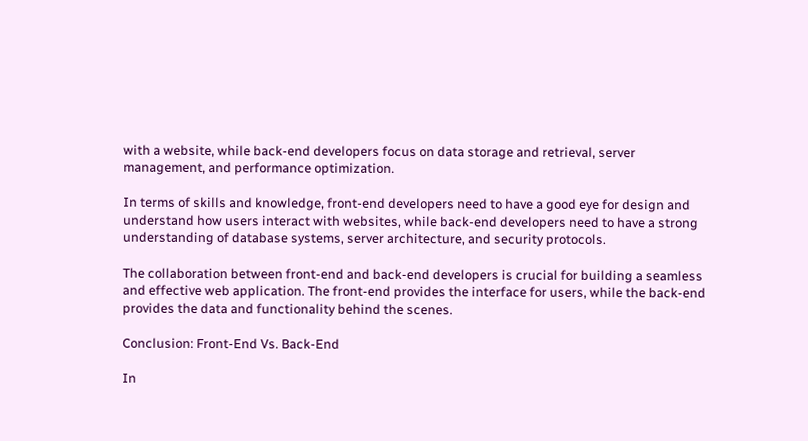with a website, while back-end developers focus on data storage and retrieval, server management, and performance optimization.

In terms of skills and knowledge, front-end developers need to have a good eye for design and understand how users interact with websites, while back-end developers need to have a strong understanding of database systems, server architecture, and security protocols.

The collaboration between front-end and back-end developers is crucial for building a seamless and effective web application. The front-end provides the interface for users, while the back-end provides the data and functionality behind the scenes.

Conclusion: Front-End Vs. Back-End

In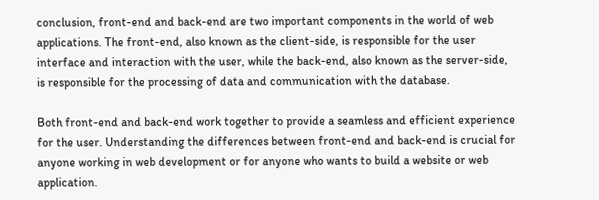conclusion, front-end and back-end are two important components in the world of web applications. The front-end, also known as the client-side, is responsible for the user interface and interaction with the user, while the back-end, also known as the server-side, is responsible for the processing of data and communication with the database.

Both front-end and back-end work together to provide a seamless and efficient experience for the user. Understanding the differences between front-end and back-end is crucial for anyone working in web development or for anyone who wants to build a website or web application.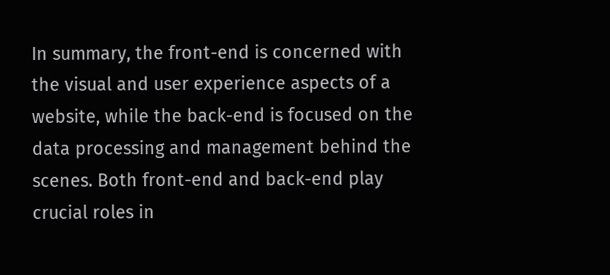In summary, the front-end is concerned with the visual and user experience aspects of a website, while the back-end is focused on the data processing and management behind the scenes. Both front-end and back-end play crucial roles in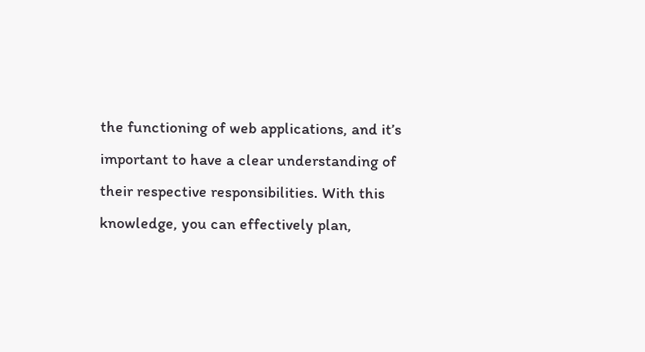the functioning of web applications, and it’s important to have a clear understanding of their respective responsibilities. With this knowledge, you can effectively plan,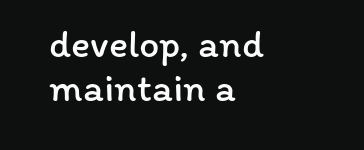develop, and maintain a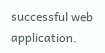successful web application.